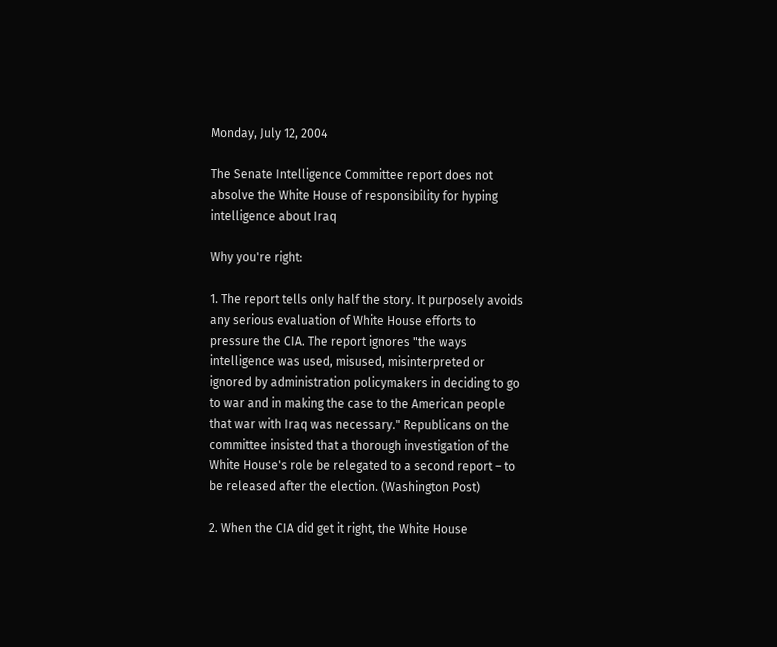Monday, July 12, 2004

The Senate Intelligence Committee report does not absolve the White House of responsibility for hyping intelligence about Iraq

Why you're right:

1. The report tells only half the story. It purposely avoids any serious evaluation of White House efforts to pressure the CIA. The report ignores "the ways intelligence was used, misused, misinterpreted or ignored by administration policymakers in deciding to go to war and in making the case to the American people that war with Iraq was necessary." Republicans on the committee insisted that a thorough investigation of the White House's role be relegated to a second report – to be released after the election. (Washington Post)

2. When the CIA did get it right, the White House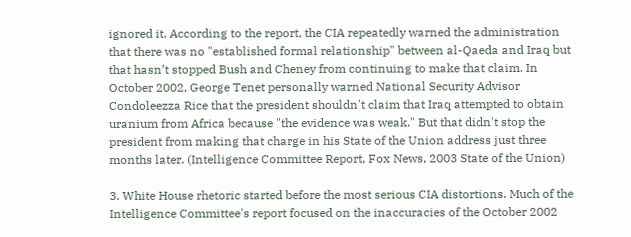ignored it. According to the report, the CIA repeatedly warned the administration that there was no "established formal relationship" between al-Qaeda and Iraq but that hasn’t stopped Bush and Cheney from continuing to make that claim. In October 2002, George Tenet personally warned National Security Advisor Condoleezza Rice that the president shouldn't claim that Iraq attempted to obtain uranium from Africa because "the evidence was weak." But that didn't stop the president from making that charge in his State of the Union address just three months later. (Intelligence Committee Report, Fox News, 2003 State of the Union)

3. White House rhetoric started before the most serious CIA distortions. Much of the Intelligence Committee's report focused on the inaccuracies of the October 2002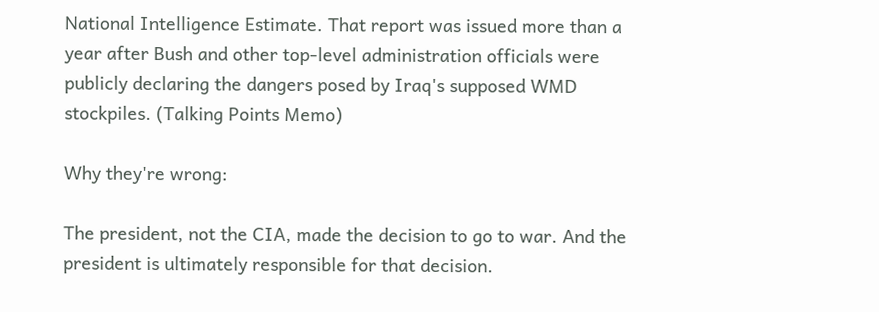National Intelligence Estimate. That report was issued more than a year after Bush and other top-level administration officials were publicly declaring the dangers posed by Iraq's supposed WMD stockpiles. (Talking Points Memo)

Why they're wrong:

The president, not the CIA, made the decision to go to war. And the president is ultimately responsible for that decision.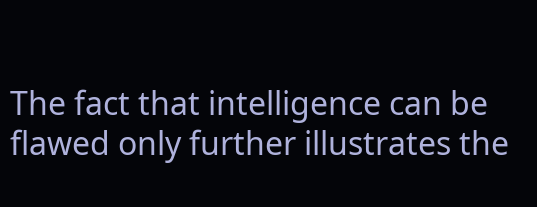The fact that intelligence can be flawed only further illustrates the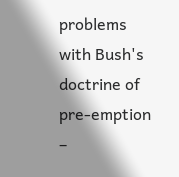problems with Bush's doctrine of pre-emption –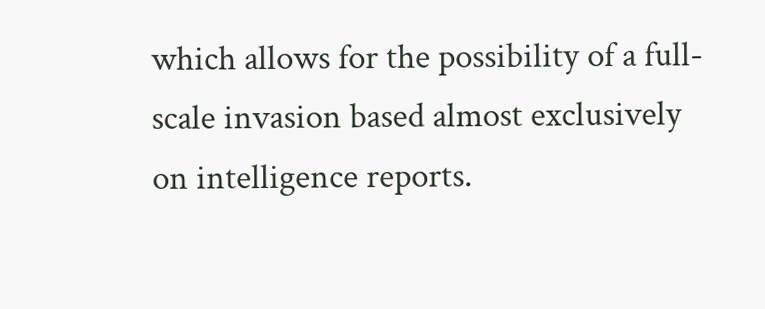which allows for the possibility of a full-scale invasion based almost exclusively on intelligence reports.